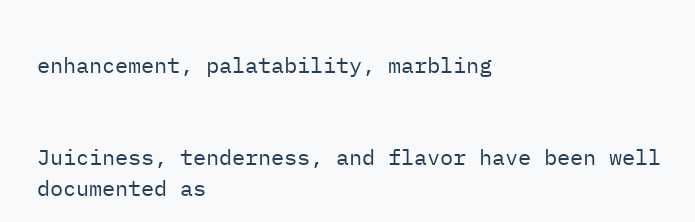enhancement, palatability, marbling


Juiciness, tenderness, and flavor have been well documented as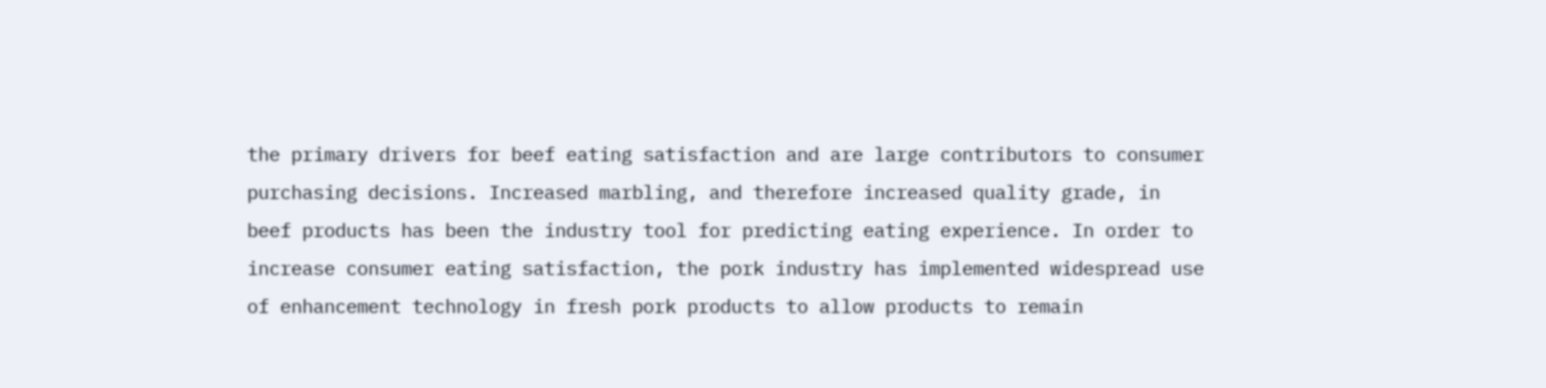the primary drivers for beef eating satisfaction and are large contributors to consumer purchasing decisions. Increased marbling, and therefore increased quality grade, in beef products has been the industry tool for predicting eating experience. In order to increase consumer eating satisfaction, the pork industry has implemented widespread use of enhancement technology in fresh pork products to allow products to remain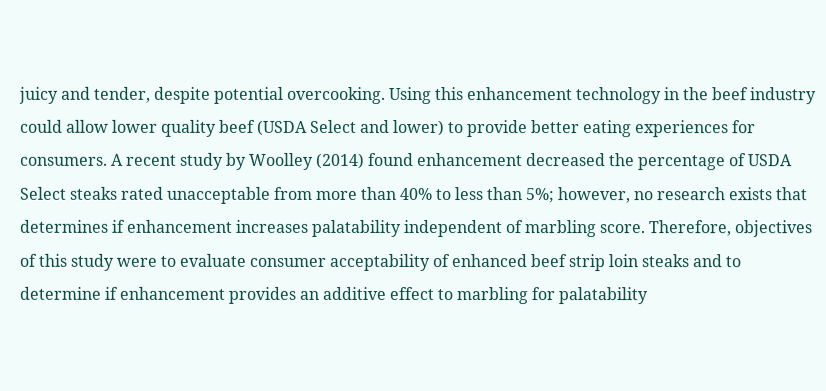juicy and tender, despite potential overcooking. Using this enhancement technology in the beef industry could allow lower quality beef (USDA Select and lower) to provide better eating experiences for consumers. A recent study by Woolley (2014) found enhancement decreased the percentage of USDA Select steaks rated unacceptable from more than 40% to less than 5%; however, no research exists that determines if enhancement increases palatability independent of marbling score. Therefore, objectives of this study were to evaluate consumer acceptability of enhanced beef strip loin steaks and to determine if enhancement provides an additive effect to marbling for palatability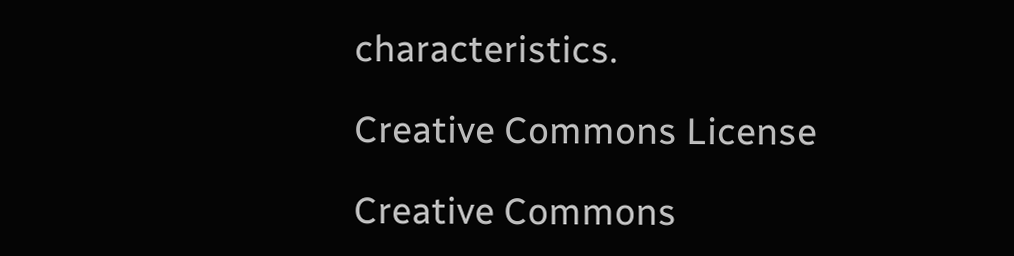characteristics.

Creative Commons License

Creative Commons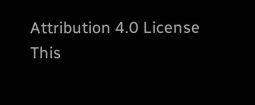Attribution 4.0 License
This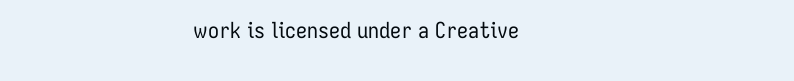work is licensed under a Creative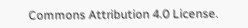Commons Attribution 4.0 License.